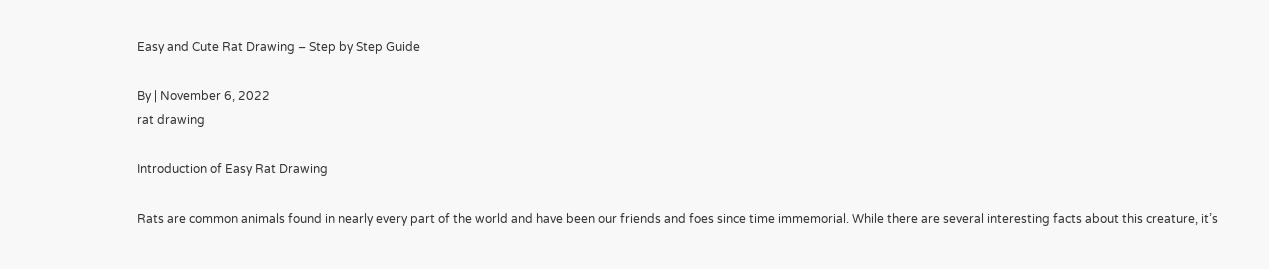Easy and Cute Rat Drawing – Step by Step Guide

By | November 6, 2022
rat drawing

Introduction of Easy Rat Drawing

Rats are common animals found in nearly every part of the world and have been our friends and foes since time immemorial. While there are several interesting facts about this creature, it’s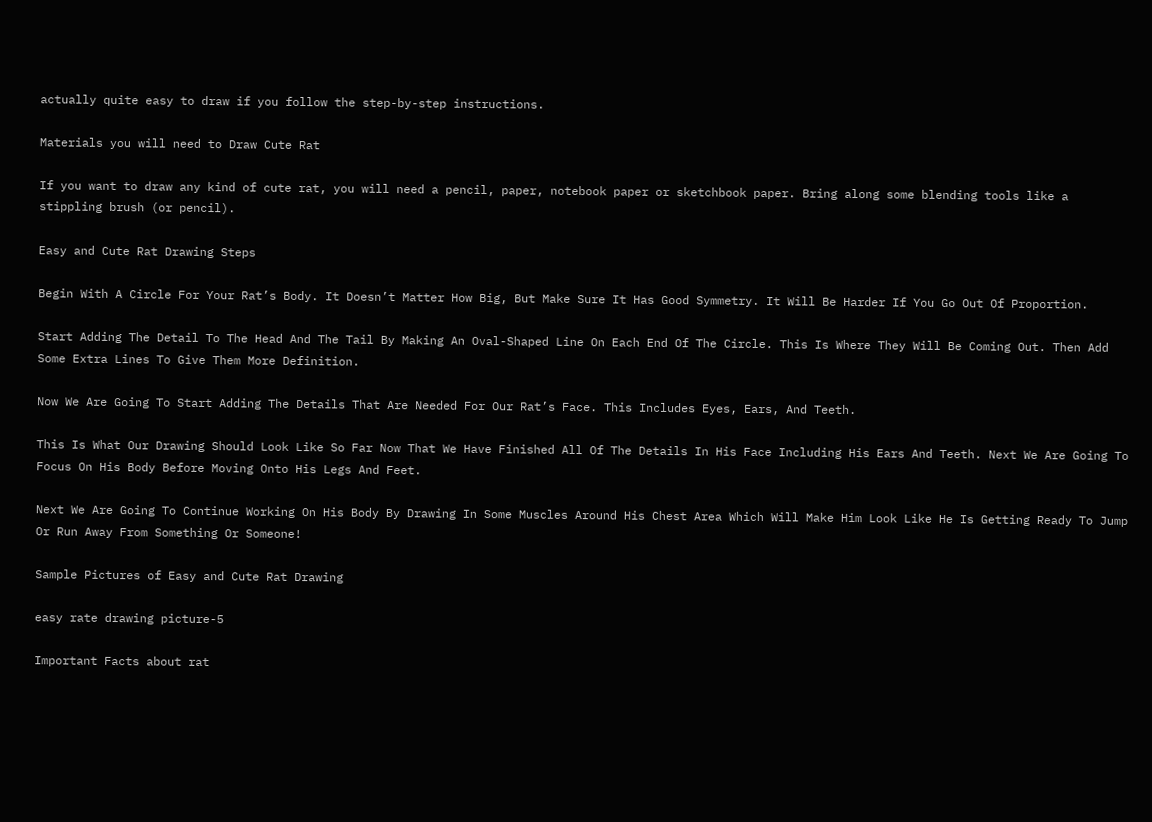actually quite easy to draw if you follow the step-by-step instructions.

Materials you will need to Draw Cute Rat

If you want to draw any kind of cute rat, you will need a pencil, paper, notebook paper or sketchbook paper. Bring along some blending tools like a stippling brush (or pencil).

Easy and Cute Rat Drawing Steps

Begin With A Circle For Your Rat’s Body. It Doesn’t Matter How Big, But Make Sure It Has Good Symmetry. It Will Be Harder If You Go Out Of Proportion.

Start Adding The Detail To The Head And The Tail By Making An Oval-Shaped Line On Each End Of The Circle. This Is Where They Will Be Coming Out. Then Add Some Extra Lines To Give Them More Definition.

Now We Are Going To Start Adding The Details That Are Needed For Our Rat’s Face. This Includes Eyes, Ears, And Teeth.

This Is What Our Drawing Should Look Like So Far Now That We Have Finished All Of The Details In His Face Including His Ears And Teeth. Next We Are Going To Focus On His Body Before Moving Onto His Legs And Feet.

Next We Are Going To Continue Working On His Body By Drawing In Some Muscles Around His Chest Area Which Will Make Him Look Like He Is Getting Ready To Jump Or Run Away From Something Or Someone!

Sample Pictures of Easy and Cute Rat Drawing

easy rate drawing picture-5

Important Facts about rat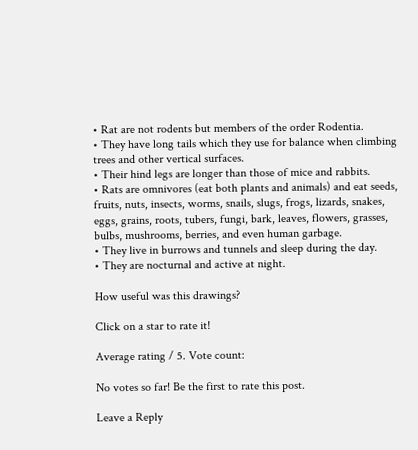• Rat are not rodents but members of the order Rodentia.
• They have long tails which they use for balance when climbing trees and other vertical surfaces.
• Their hind legs are longer than those of mice and rabbits.
• Rats are omnivores (eat both plants and animals) and eat seeds, fruits, nuts, insects, worms, snails, slugs, frogs, lizards, snakes, eggs, grains, roots, tubers, fungi, bark, leaves, flowers, grasses, bulbs, mushrooms, berries, and even human garbage.
• They live in burrows and tunnels and sleep during the day.
• They are nocturnal and active at night.

How useful was this drawings?

Click on a star to rate it!

Average rating / 5. Vote count:

No votes so far! Be the first to rate this post.

Leave a Reply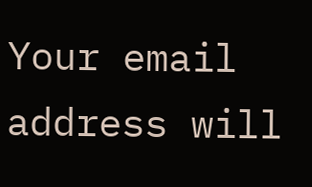Your email address will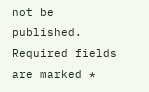not be published. Required fields are marked *